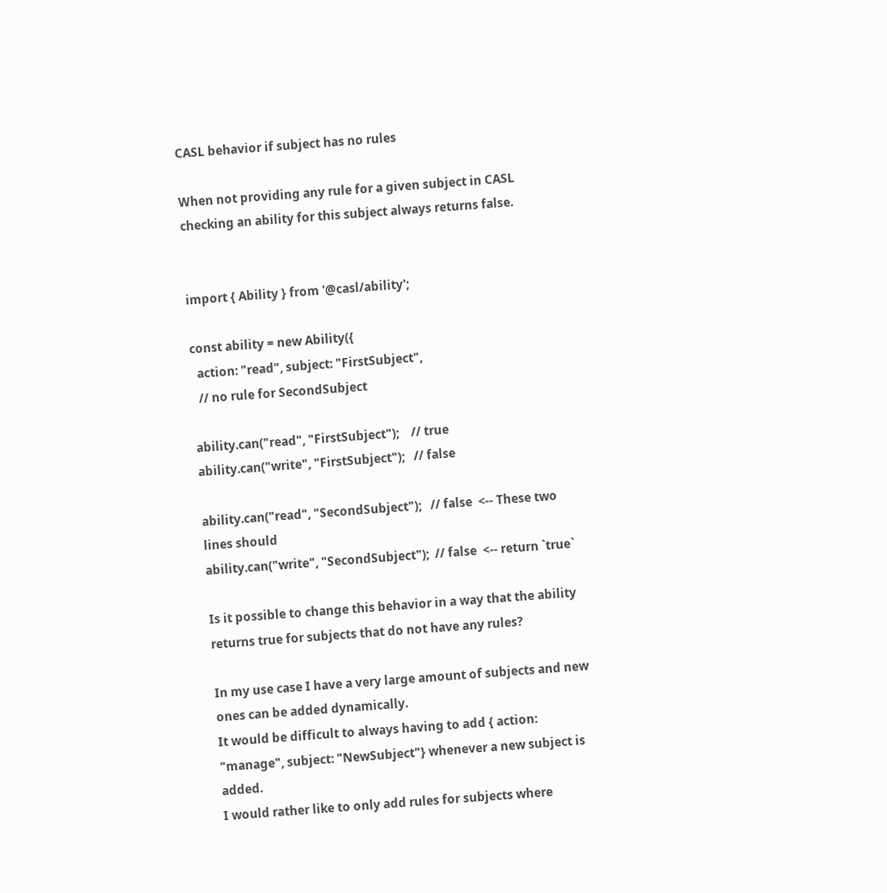CASL behavior if subject has no rules

When not providing any rule for a given subject in CASL checking an ability for this subject always returns false.


import { Ability } from '@casl/ability';

const ability = new Ability({
  action: "read", subject: "FirstSubject",
  // no rule for SecondSubject

ability.can("read", "FirstSubject");    // true
ability.can("write", "FirstSubject");   // false

ability.can("read", "SecondSubject");   // false  <-- These two lines should
ability.can("write", "SecondSubject");  // false  <-- return `true`

Is it possible to change this behavior in a way that the ability returns true for subjects that do not have any rules?

In my use case I have a very large amount of subjects and new ones can be added dynamically.
It would be difficult to always having to add { action: "manage", subject: "NewSubject"} whenever a new subject is added.
I would rather like to only add rules for subjects where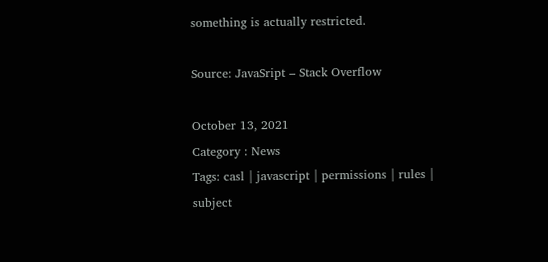something is actually restricted.

Source: JavaSript – Stack Overflow

October 13, 2021
Category : News
Tags: casl | javascript | permissions | rules | subject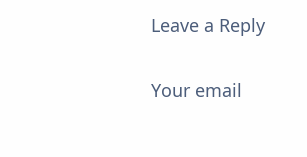Leave a Reply

Your email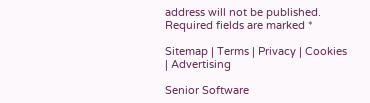address will not be published. Required fields are marked *

Sitemap | Terms | Privacy | Cookies | Advertising

Senior Software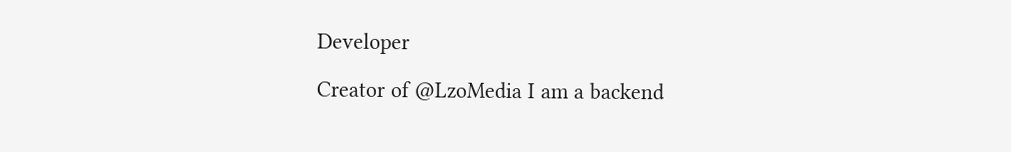Developer

Creator of @LzoMedia I am a backend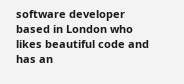software developer based in London who likes beautiful code and has an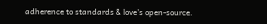adherence to standards & love's open-source.